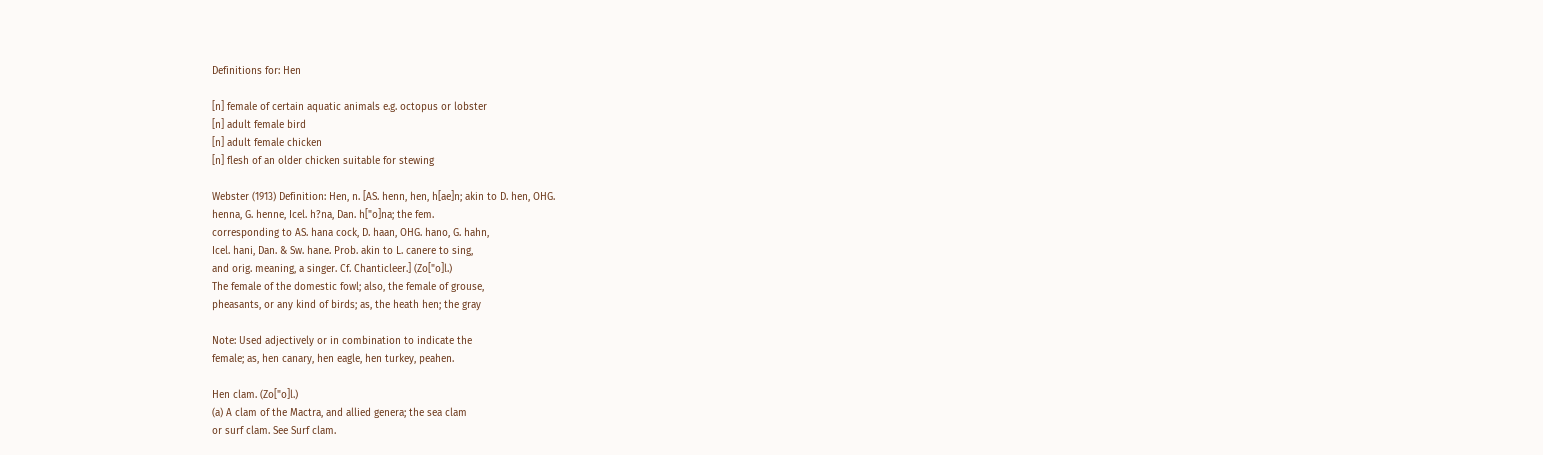Definitions for: Hen

[n] female of certain aquatic animals e.g. octopus or lobster
[n] adult female bird
[n] adult female chicken
[n] flesh of an older chicken suitable for stewing

Webster (1913) Definition: Hen, n. [AS. henn, hen, h[ae]n; akin to D. hen, OHG.
henna, G. henne, Icel. h?na, Dan. h["o]na; the fem.
corresponding to AS. hana cock, D. haan, OHG. hano, G. hahn,
Icel. hani, Dan. & Sw. hane. Prob. akin to L. canere to sing,
and orig. meaning, a singer. Cf. Chanticleer.] (Zo["o]l.)
The female of the domestic fowl; also, the female of grouse,
pheasants, or any kind of birds; as, the heath hen; the gray

Note: Used adjectively or in combination to indicate the
female; as, hen canary, hen eagle, hen turkey, peahen.

Hen clam. (Zo["o]l.)
(a) A clam of the Mactra, and allied genera; the sea clam
or surf clam. See Surf clam.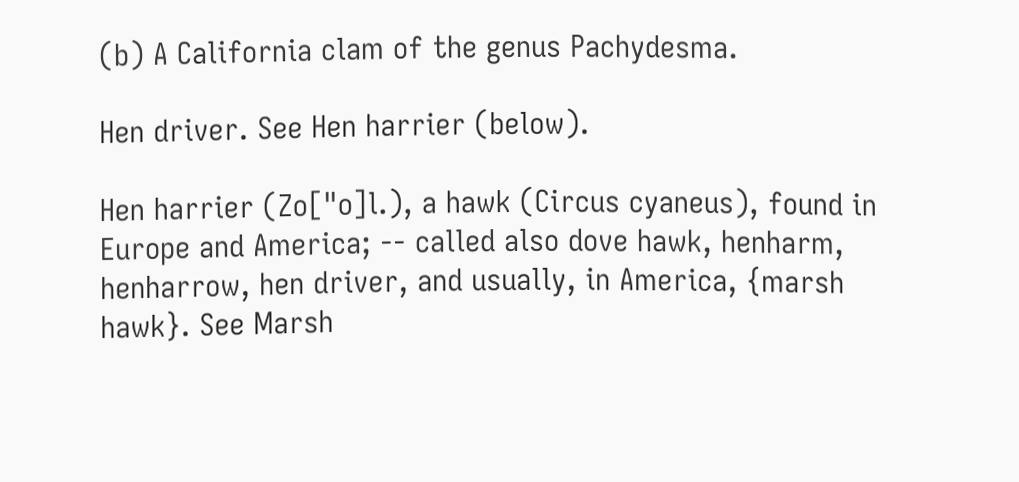(b) A California clam of the genus Pachydesma.

Hen driver. See Hen harrier (below).

Hen harrier (Zo["o]l.), a hawk (Circus cyaneus), found in
Europe and America; -- called also dove hawk, henharm,
henharrow, hen driver, and usually, in America, {marsh
hawk}. See Marsh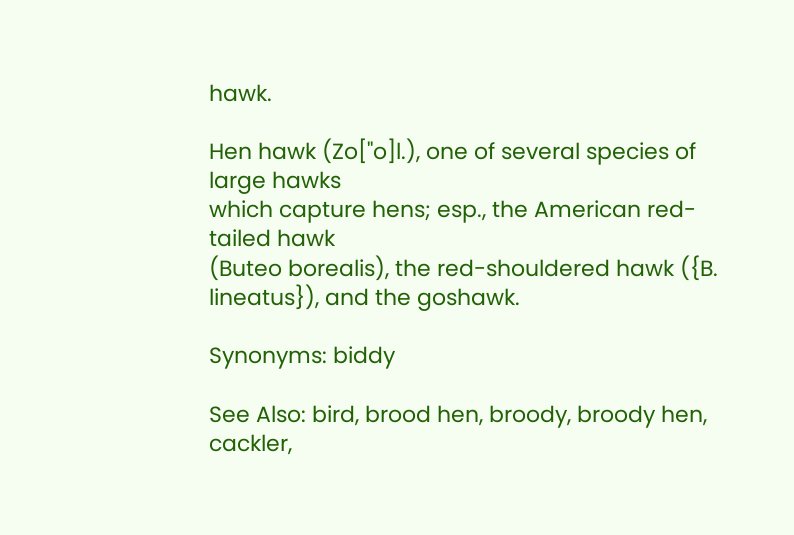hawk.

Hen hawk (Zo["o]l.), one of several species of large hawks
which capture hens; esp., the American red-tailed hawk
(Buteo borealis), the red-shouldered hawk ({B.
lineatus}), and the goshawk.

Synonyms: biddy

See Also: bird, brood hen, broody, broody hen, cackler,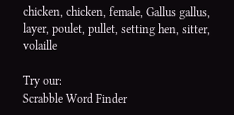chicken, chicken, female, Gallus gallus, layer, poulet, pullet, setting hen, sitter, volaille

Try our:
Scrabble Word Finder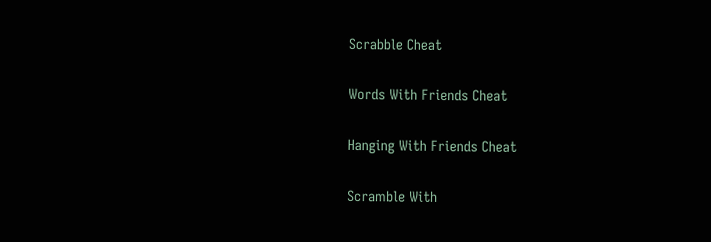Scrabble Cheat

Words With Friends Cheat

Hanging With Friends Cheat

Scramble With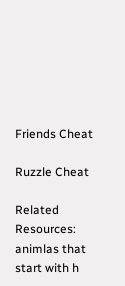Friends Cheat

Ruzzle Cheat

Related Resources:
animlas that start with h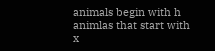animals begin with h
animlas that start with x